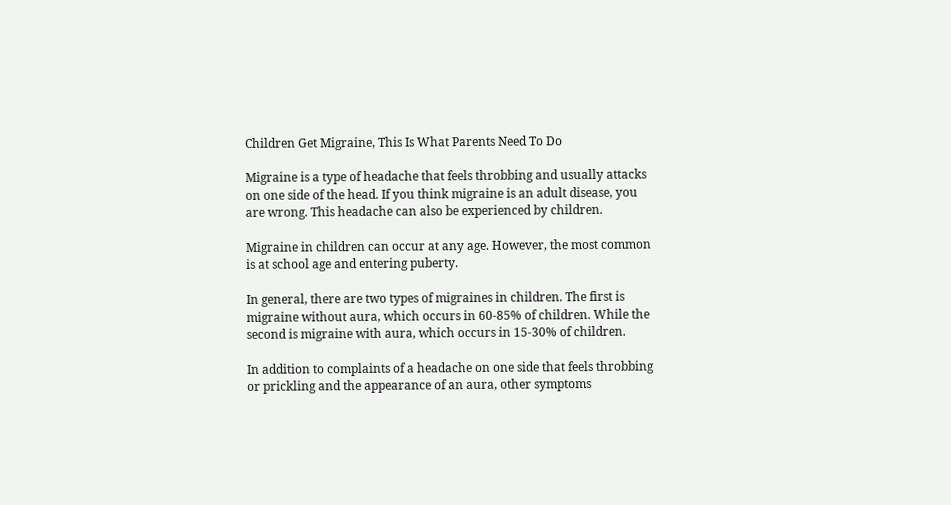Children Get Migraine, This Is What Parents Need To Do

Migraine is a type of headache that feels throbbing and usually attacks on one side of the head. If you think migraine is an adult disease, you are wrong. This headache can also be experienced by children.

Migraine in children can occur at any age. However, the most common is at school age and entering puberty.

In general, there are two types of migraines in children. The first is migraine without aura, which occurs in 60-85% of children. While the second is migraine with aura, which occurs in 15-30% of children.

In addition to complaints of a headache on one side that feels throbbing or prickling and the appearance of an aura, other symptoms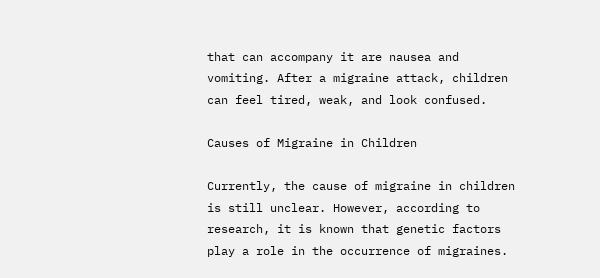that can accompany it are nausea and vomiting. After a migraine attack, children can feel tired, weak, and look confused.

Causes of Migraine in Children

Currently, the cause of migraine in children is still unclear. However, according to research, it is known that genetic factors play a role in the occurrence of migraines.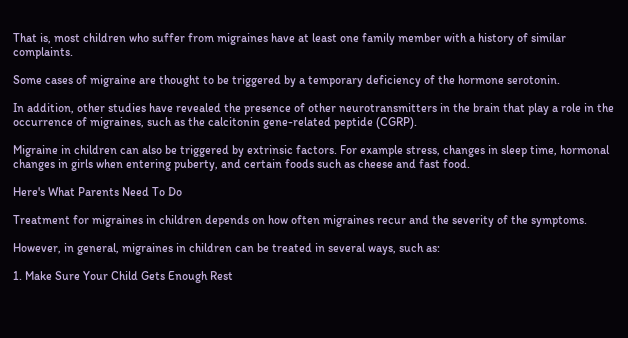That is, most children who suffer from migraines have at least one family member with a history of similar complaints.

Some cases of migraine are thought to be triggered by a temporary deficiency of the hormone serotonin.

In addition, other studies have revealed the presence of other neurotransmitters in the brain that play a role in the occurrence of migraines, such as the calcitonin gene-related peptide (CGRP).

Migraine in children can also be triggered by extrinsic factors. For example stress, changes in sleep time, hormonal changes in girls when entering puberty, and certain foods such as cheese and fast food.

Here's What Parents Need To Do

Treatment for migraines in children depends on how often migraines recur and the severity of the symptoms.

However, in general, migraines in children can be treated in several ways, such as:

1. Make Sure Your Child Gets Enough Rest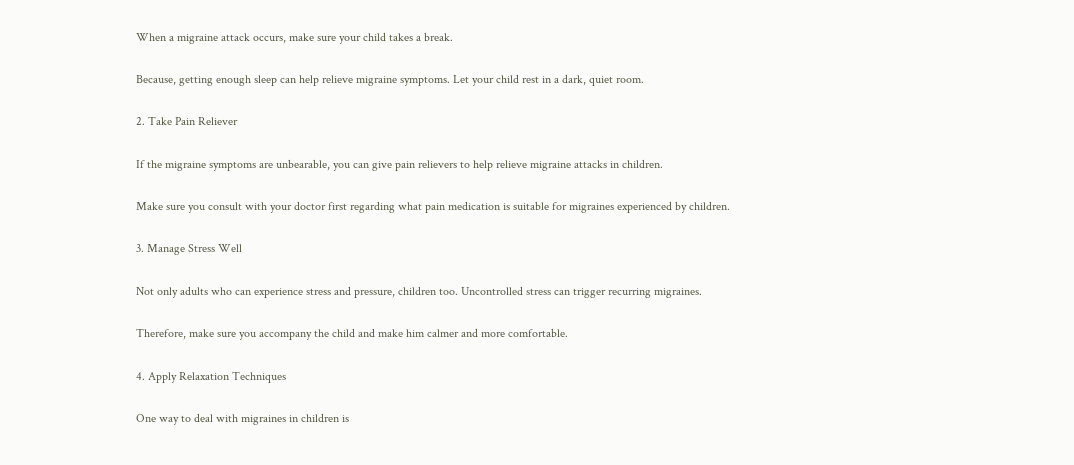When a migraine attack occurs, make sure your child takes a break.

Because, getting enough sleep can help relieve migraine symptoms. Let your child rest in a dark, quiet room.

2. Take Pain Reliever

If the migraine symptoms are unbearable, you can give pain relievers to help relieve migraine attacks in children.

Make sure you consult with your doctor first regarding what pain medication is suitable for migraines experienced by children.

3. Manage Stress Well

Not only adults who can experience stress and pressure, children too. Uncontrolled stress can trigger recurring migraines.

Therefore, make sure you accompany the child and make him calmer and more comfortable.

4. Apply Relaxation Techniques

One way to deal with migraines in children is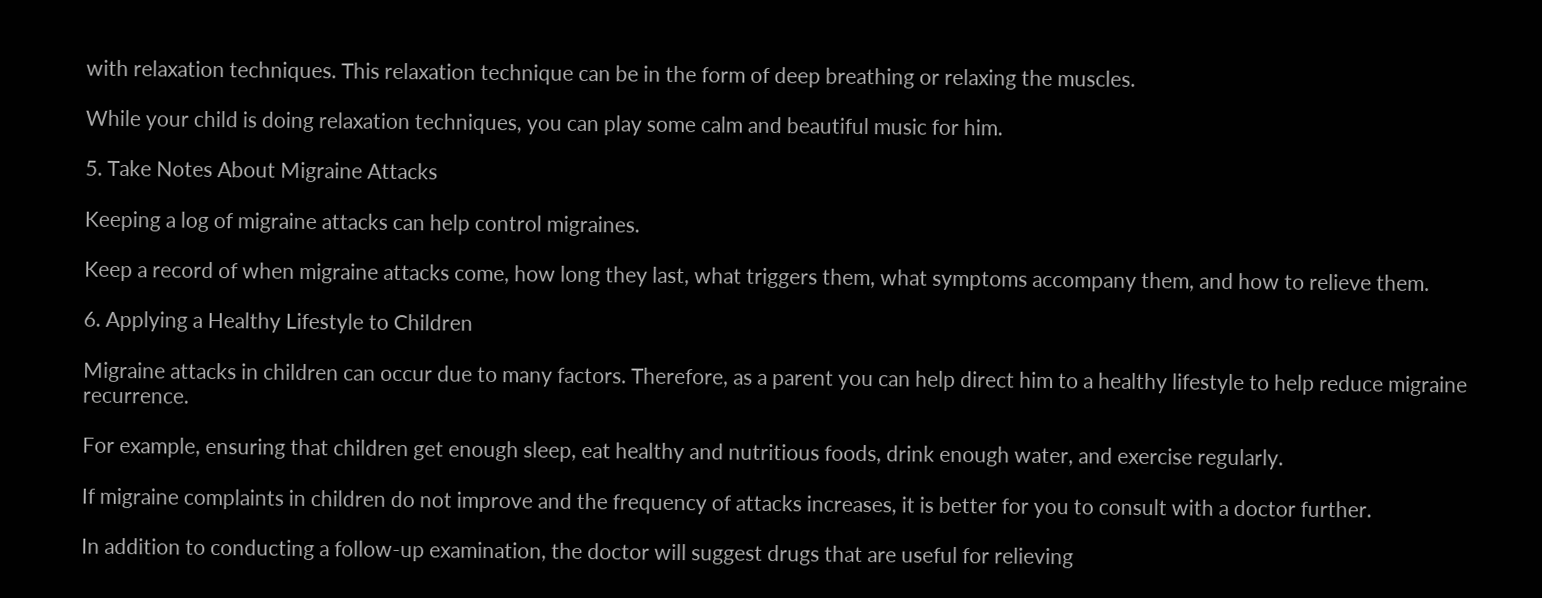with relaxation techniques. This relaxation technique can be in the form of deep breathing or relaxing the muscles.

While your child is doing relaxation techniques, you can play some calm and beautiful music for him.

5. Take Notes About Migraine Attacks

Keeping a log of migraine attacks can help control migraines.

Keep a record of when migraine attacks come, how long they last, what triggers them, what symptoms accompany them, and how to relieve them.

6. Applying a Healthy Lifestyle to Children

Migraine attacks in children can occur due to many factors. Therefore, as a parent you can help direct him to a healthy lifestyle to help reduce migraine recurrence.

For example, ensuring that children get enough sleep, eat healthy and nutritious foods, drink enough water, and exercise regularly.

If migraine complaints in children do not improve and the frequency of attacks increases, it is better for you to consult with a doctor further.

In addition to conducting a follow-up examination, the doctor will suggest drugs that are useful for relieving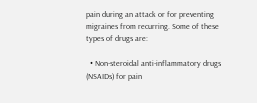pain during an attack or for preventing migraines from recurring. Some of these types of drugs are:

  • Non-steroidal anti-inflammatory drugs (NSAIDs) for pain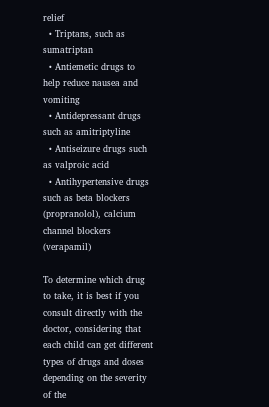relief
  • Triptans, such as sumatriptan
  • Antiemetic drugs to help reduce nausea and vomiting
  • Antidepressant drugs such as amitriptyline
  • Antiseizure drugs such as valproic acid
  • Antihypertensive drugs such as beta blockers (propranolol), calcium channel blockers (verapamil)

To determine which drug to take, it is best if you consult directly with the doctor, considering that each child can get different types of drugs and doses depending on the severity of the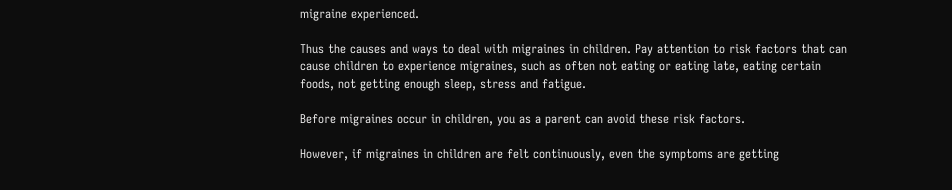migraine experienced.

Thus the causes and ways to deal with migraines in children. Pay attention to risk factors that can cause children to experience migraines, such as often not eating or eating late, eating certain foods, not getting enough sleep, stress and fatigue.

Before migraines occur in children, you as a parent can avoid these risk factors.

However, if migraines in children are felt continuously, even the symptoms are getting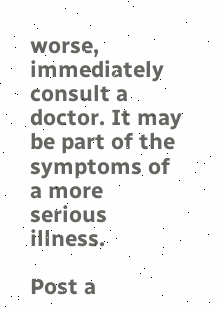worse, immediately consult a doctor. It may be part of the symptoms of a more serious illness.

Post a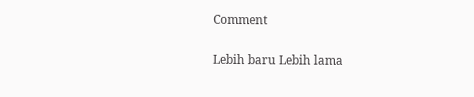Comment

Lebih baru Lebih lama